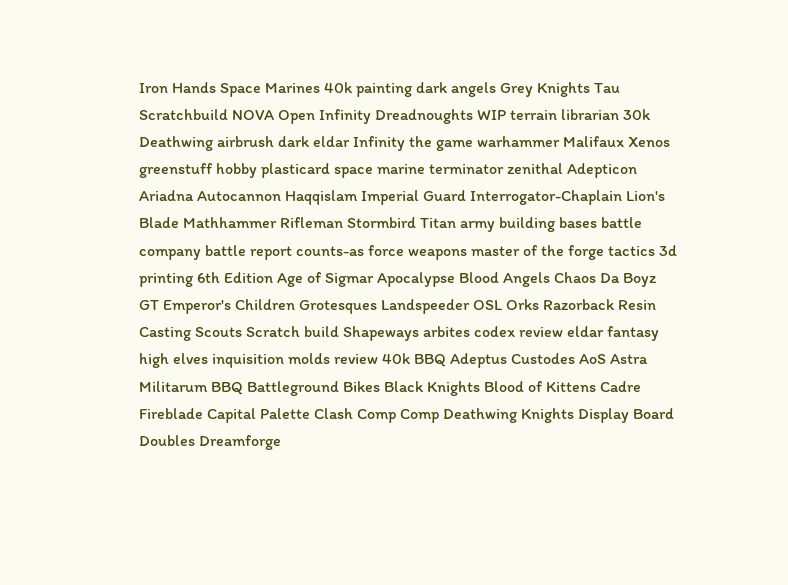Iron Hands Space Marines 40k painting dark angels Grey Knights Tau Scratchbuild NOVA Open Infinity Dreadnoughts WIP terrain librarian 30k Deathwing airbrush dark eldar Infinity the game warhammer Malifaux Xenos greenstuff hobby plasticard space marine terminator zenithal Adepticon Ariadna Autocannon Haqqislam Imperial Guard Interrogator-Chaplain Lion's Blade Mathhammer Rifleman Stormbird Titan army building bases battle company battle report counts-as force weapons master of the forge tactics 3d printing 6th Edition Age of Sigmar Apocalypse Blood Angels Chaos Da Boyz GT Emperor's Children Grotesques Landspeeder OSL Orks Razorback Resin Casting Scouts Scratch build Shapeways arbites codex review eldar fantasy high elves inquisition molds review 40k BBQ Adeptus Custodes AoS Astra Militarum BBQ Battleground Bikes Black Knights Blood of Kittens Cadre Fireblade Capital Palette Clash Comp Comp Deathwing Knights Display Board Doubles Dreamforge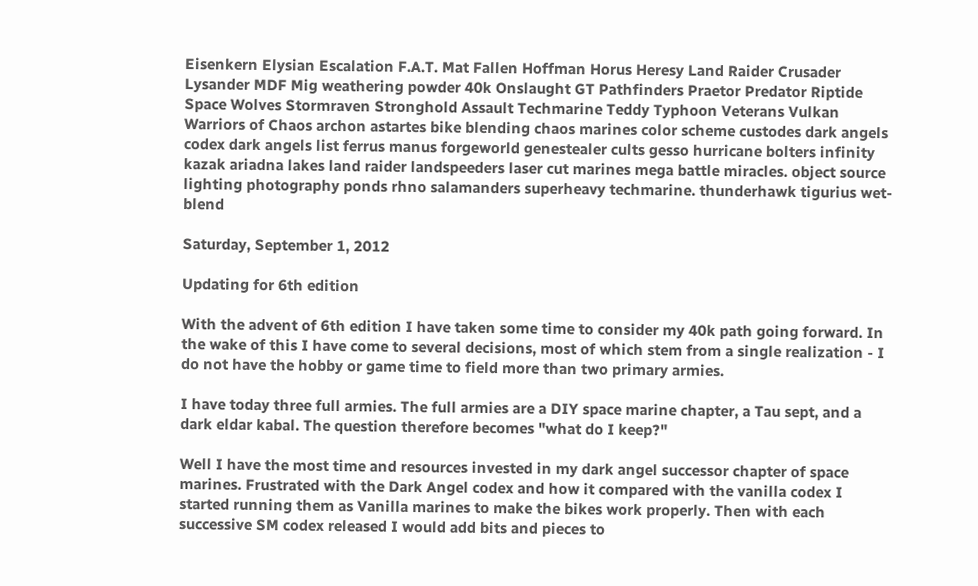Eisenkern Elysian Escalation F.A.T. Mat Fallen Hoffman Horus Heresy Land Raider Crusader Lysander MDF Mig weathering powder 40k Onslaught GT Pathfinders Praetor Predator Riptide Space Wolves Stormraven Stronghold Assault Techmarine Teddy Typhoon Veterans Vulkan Warriors of Chaos archon astartes bike blending chaos marines color scheme custodes dark angels codex dark angels list ferrus manus forgeworld genestealer cults gesso hurricane bolters infinity kazak ariadna lakes land raider landspeeders laser cut marines mega battle miracles. object source lighting photography ponds rhno salamanders superheavy techmarine. thunderhawk tigurius wet-blend

Saturday, September 1, 2012

Updating for 6th edition

With the advent of 6th edition I have taken some time to consider my 40k path going forward. In the wake of this I have come to several decisions, most of which stem from a single realization - I do not have the hobby or game time to field more than two primary armies.

I have today three full armies. The full armies are a DIY space marine chapter, a Tau sept, and a dark eldar kabal. The question therefore becomes "what do I keep?"

Well I have the most time and resources invested in my dark angel successor chapter of space marines. Frustrated with the Dark Angel codex and how it compared with the vanilla codex I started running them as Vanilla marines to make the bikes work properly. Then with each successive SM codex released I would add bits and pieces to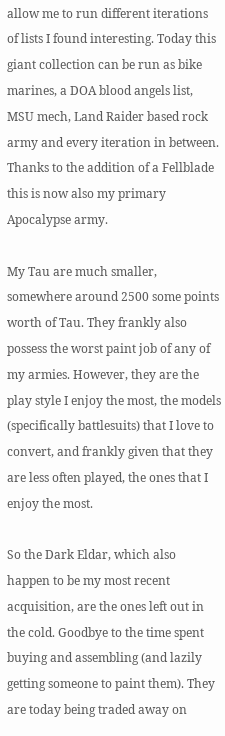allow me to run different iterations of lists I found interesting. Today this giant collection can be run as bike marines, a DOA blood angels list, MSU mech, Land Raider based rock army and every iteration in between. Thanks to the addition of a Fellblade this is now also my primary Apocalypse army.

My Tau are much smaller, somewhere around 2500 some points worth of Tau. They frankly also possess the worst paint job of any of my armies. However, they are the play style I enjoy the most, the models (specifically battlesuits) that I love to convert, and frankly given that they are less often played, the ones that I enjoy the most.

So the Dark Eldar, which also happen to be my most recent acquisition, are the ones left out in the cold. Goodbye to the time spent buying and assembling (and lazily getting someone to paint them). They are today being traded away on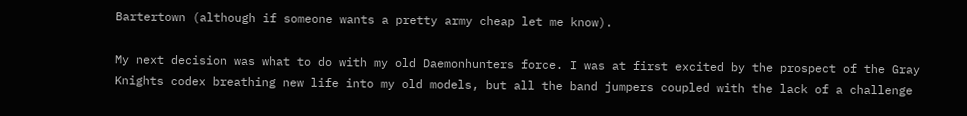Bartertown (although if someone wants a pretty army cheap let me know).

My next decision was what to do with my old Daemonhunters force. I was at first excited by the prospect of the Gray Knights codex breathing new life into my old models, but all the band jumpers coupled with the lack of a challenge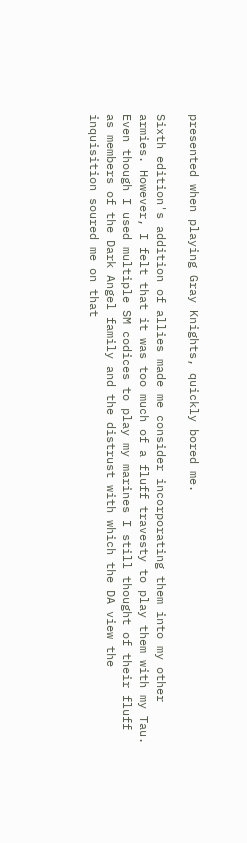presented when playing Gray Knights, quickly bored me.

Sixth edition's addition of allies made me consider incorporating them into my other armies. However, I felt that it was too much of a fluff travesty to play them with my Tau. Even though I used multiple SM codices to play my marines I still thought of their fluff as members of the Dark Angel family and the distrust with which the DA view the inquisition soured me on that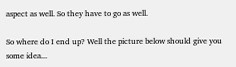aspect as well. So they have to go as well.

So where do I end up? Well the picture below should give you some idea...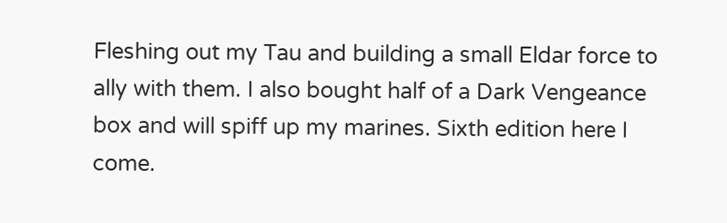Fleshing out my Tau and building a small Eldar force to ally with them. I also bought half of a Dark Vengeance box and will spiff up my marines. Sixth edition here I come.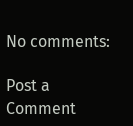No comments:

Post a Comment